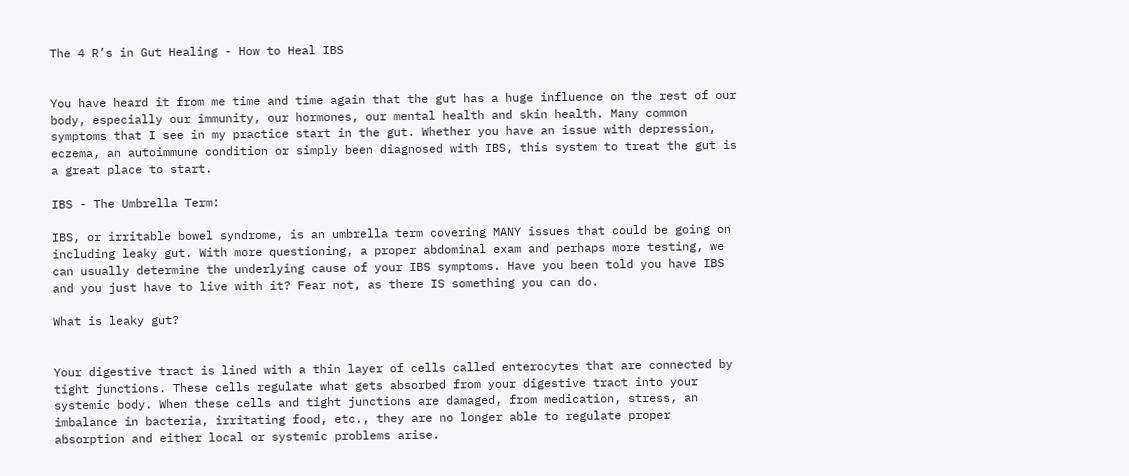The 4 R’s in Gut Healing - How to Heal IBS


You have heard it from me time and time again that the gut has a huge influence on the rest of our body, especially our immunity, our hormones, our mental health and skin health. Many common symptoms that I see in my practice start in the gut. Whether you have an issue with depression, eczema, an autoimmune condition or simply been diagnosed with IBS, this system to treat the gut is a great place to start.

IBS - The Umbrella Term:

IBS, or irritable bowel syndrome, is an umbrella term covering MANY issues that could be going on including leaky gut. With more questioning, a proper abdominal exam and perhaps more testing, we can usually determine the underlying cause of your IBS symptoms. Have you been told you have IBS and you just have to live with it? Fear not, as there IS something you can do.

What is leaky gut?


Your digestive tract is lined with a thin layer of cells called enterocytes that are connected by tight junctions. These cells regulate what gets absorbed from your digestive tract into your systemic body. When these cells and tight junctions are damaged, from medication, stress, an imbalance in bacteria, irritating food, etc., they are no longer able to regulate proper absorption and either local or systemic problems arise.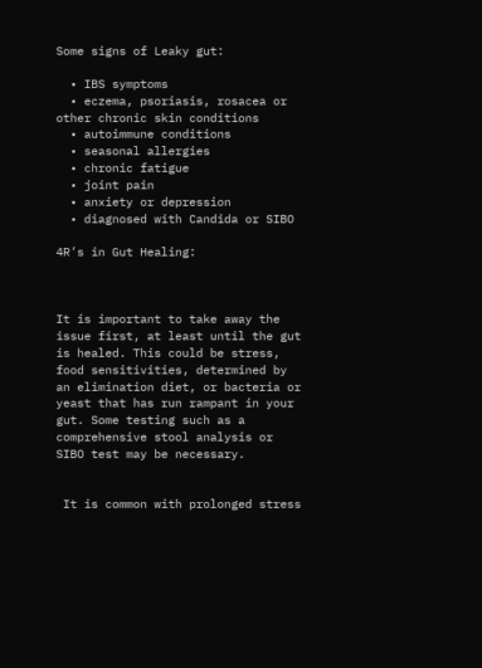Some signs of Leaky gut:

  • IBS symptoms
  • eczema, psoriasis, rosacea or other chronic skin conditions
  • autoimmune conditions
  • seasonal allergies
  • chronic fatigue
  • joint pain
  • anxiety or depression
  • diagnosed with Candida or SIBO

4R’s in Gut Healing:



It is important to take away the issue first, at least until the gut is healed. This could be stress, food sensitivities, determined by an elimination diet, or bacteria or yeast that has run rampant in your gut. Some testing such as a comprehensive stool analysis or SIBO test may be necessary.


 It is common with prolonged stress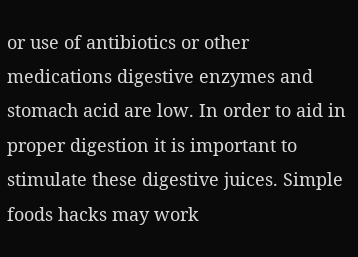or use of antibiotics or other medications digestive enzymes and stomach acid are low. In order to aid in proper digestion it is important to stimulate these digestive juices. Simple foods hacks may work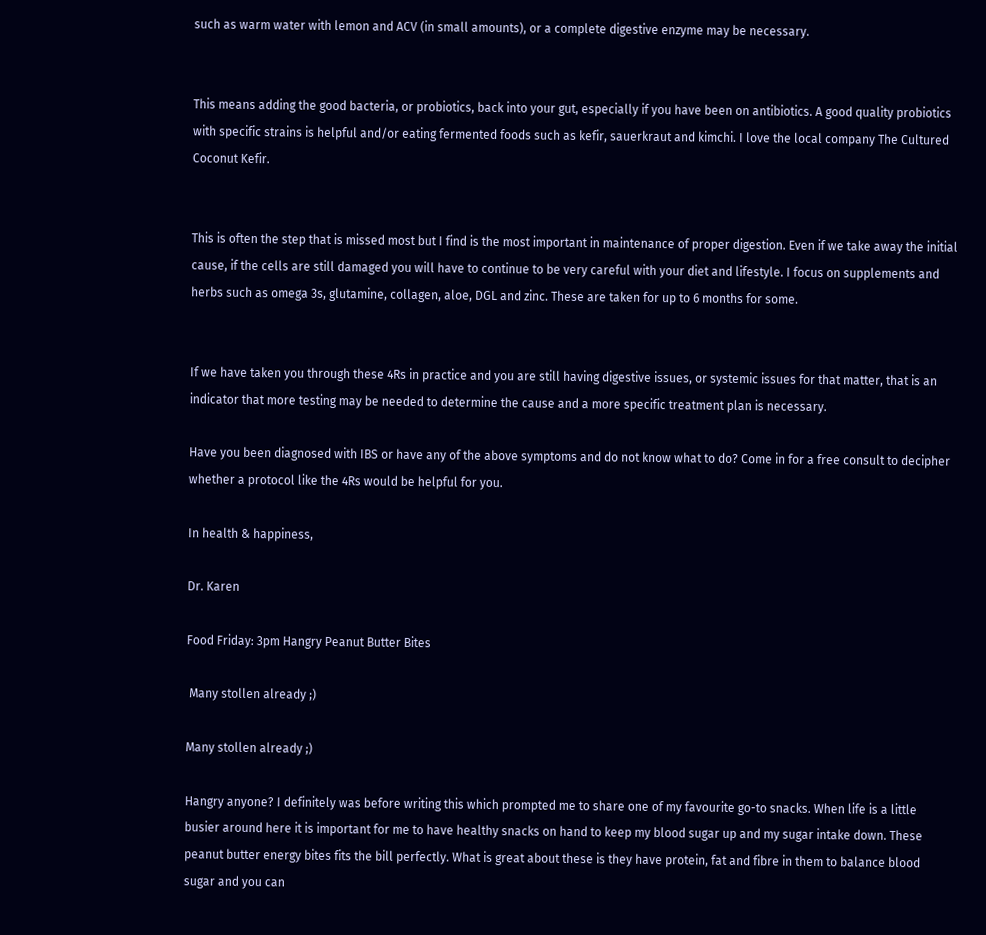such as warm water with lemon and ACV (in small amounts), or a complete digestive enzyme may be necessary.


This means adding the good bacteria, or probiotics, back into your gut, especially if you have been on antibiotics. A good quality probiotics with specific strains is helpful and/or eating fermented foods such as kefir, sauerkraut and kimchi. I love the local company The Cultured Coconut Kefir.


This is often the step that is missed most but I find is the most important in maintenance of proper digestion. Even if we take away the initial cause, if the cells are still damaged you will have to continue to be very careful with your diet and lifestyle. I focus on supplements and herbs such as omega 3s, glutamine, collagen, aloe, DGL and zinc. These are taken for up to 6 months for some.


If we have taken you through these 4Rs in practice and you are still having digestive issues, or systemic issues for that matter, that is an indicator that more testing may be needed to determine the cause and a more specific treatment plan is necessary.

Have you been diagnosed with IBS or have any of the above symptoms and do not know what to do? Come in for a free consult to decipher whether a protocol like the 4Rs would be helpful for you.

In health & happiness,

Dr. Karen

Food Friday: 3pm Hangry Peanut Butter Bites

 Many stollen already ;)

Many stollen already ;)

Hangry anyone? I definitely was before writing this which prompted me to share one of my favourite go-to snacks. When life is a little busier around here it is important for me to have healthy snacks on hand to keep my blood sugar up and my sugar intake down. These peanut butter energy bites fits the bill perfectly. What is great about these is they have protein, fat and fibre in them to balance blood sugar and you can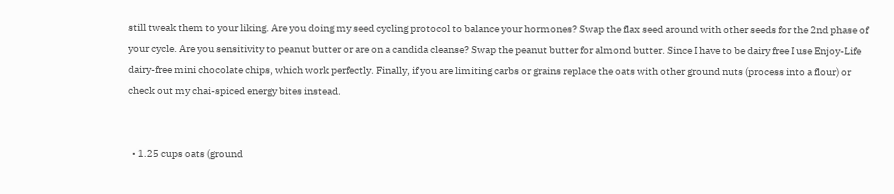still tweak them to your liking. Are you doing my seed cycling protocol to balance your hormones? Swap the flax seed around with other seeds for the 2nd phase of your cycle. Are you sensitivity to peanut butter or are on a candida cleanse? Swap the peanut butter for almond butter. Since I have to be dairy free I use Enjoy-Life dairy-free mini chocolate chips, which work perfectly. Finally, if you are limiting carbs or grains replace the oats with other ground nuts (process into a flour) or check out my chai-spiced energy bites instead.


  • 1.25 cups oats (ground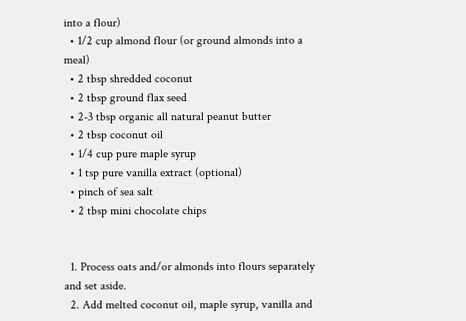into a flour)
  • 1/2 cup almond flour (or ground almonds into a meal)
  • 2 tbsp shredded coconut
  • 2 tbsp ground flax seed
  • 2-3 tbsp organic all natural peanut butter
  • 2 tbsp coconut oil
  • 1/4 cup pure maple syrup
  • 1 tsp pure vanilla extract (optional)
  • pinch of sea salt
  • 2 tbsp mini chocolate chips


  1. Process oats and/or almonds into flours separately and set aside.
  2. Add melted coconut oil, maple syrup, vanilla and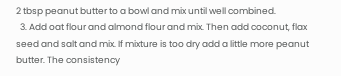2 tbsp peanut butter to a bowl and mix until well combined.
  3. Add oat flour and almond flour and mix. Then add coconut, flax seed and salt and mix. If mixture is too dry add a little more peanut butter. The consistency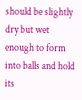should be slightly dry but wet enough to form into balls and hold its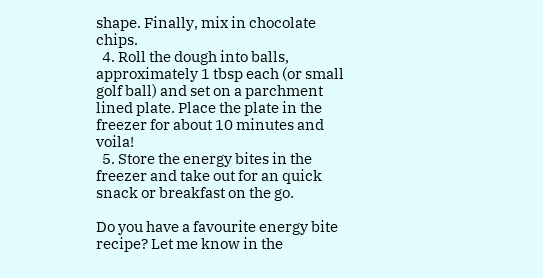shape. Finally, mix in chocolate chips.
  4. Roll the dough into balls, approximately 1 tbsp each (or small golf ball) and set on a parchment lined plate. Place the plate in the freezer for about 10 minutes and voila!
  5. Store the energy bites in the freezer and take out for an quick snack or breakfast on the go.

Do you have a favourite energy bite recipe? Let me know in the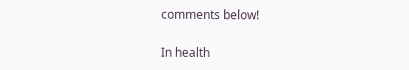comments below!

In health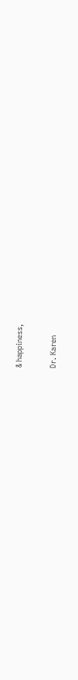& happiness,

Dr. Karen